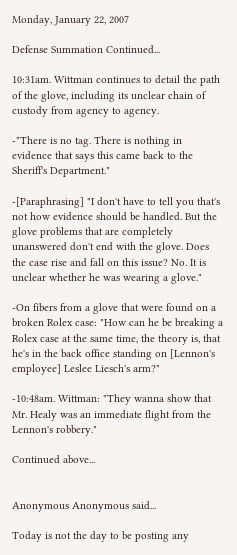Monday, January 22, 2007

Defense Summation Continued...

10:31am. Wittman continues to detail the path of the glove, including its unclear chain of custody from agency to agency.

-"There is no tag. There is nothing in evidence that says this came back to the Sheriff's Department."

-[Paraphrasing] "I don't have to tell you that's not how evidence should be handled. But the glove problems that are completely unanswered don't end with the glove. Does the case rise and fall on this issue? No. It is unclear whether he was wearing a glove."

-On fibers from a glove that were found on a broken Rolex case: "How can he be breaking a Rolex case at the same time, the theory is, that he's in the back office standing on [Lennon's employee] Leslee Liesch's arm?"

-10:48am. Wittman: "They wanna show that Mr. Healy was an immediate flight from the Lennon's robbery."

Continued above...


Anonymous Anonymous said...

Today is not the day to be posting any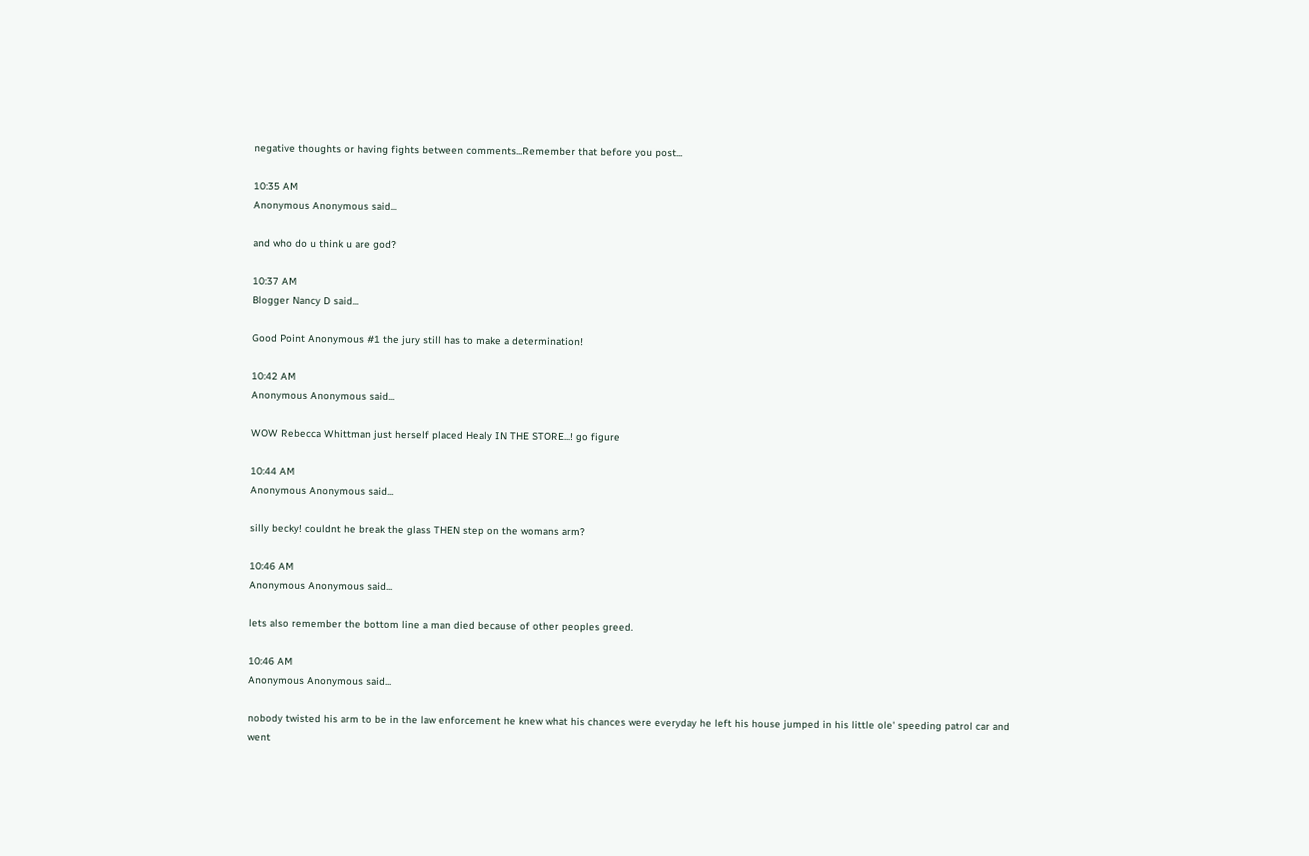negative thoughts or having fights between comments...Remember that before you post...

10:35 AM
Anonymous Anonymous said...

and who do u think u are god?

10:37 AM
Blogger Nancy D said...

Good Point Anonymous #1 the jury still has to make a determination!

10:42 AM
Anonymous Anonymous said...

WOW Rebecca Whittman just herself placed Healy IN THE STORE...! go figure

10:44 AM
Anonymous Anonymous said...

silly becky! couldnt he break the glass THEN step on the womans arm?

10:46 AM
Anonymous Anonymous said...

lets also remember the bottom line a man died because of other peoples greed.

10:46 AM
Anonymous Anonymous said...

nobody twisted his arm to be in the law enforcement he knew what his chances were everyday he left his house jumped in his little ole' speeding patrol car and went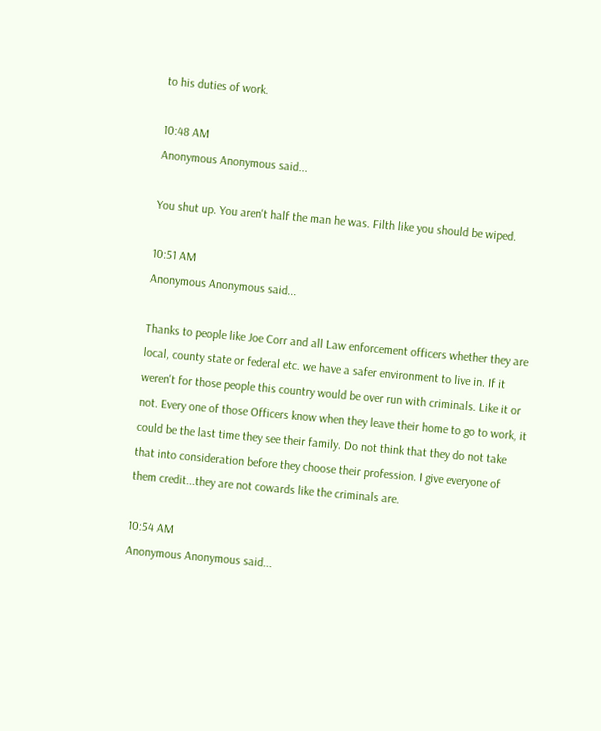to his duties of work.

10:48 AM
Anonymous Anonymous said...

You shut up. You aren't half the man he was. Filth like you should be wiped.

10:51 AM
Anonymous Anonymous said...

Thanks to people like Joe Corr and all Law enforcement officers whether they are local, county state or federal etc. we have a safer environment to live in. If it weren't for those people this country would be over run with criminals. Like it or not. Every one of those Officers know when they leave their home to go to work, it could be the last time they see their family. Do not think that they do not take that into consideration before they choose their profession. I give everyone of them credit...they are not cowards like the criminals are.

10:54 AM
Anonymous Anonymous said...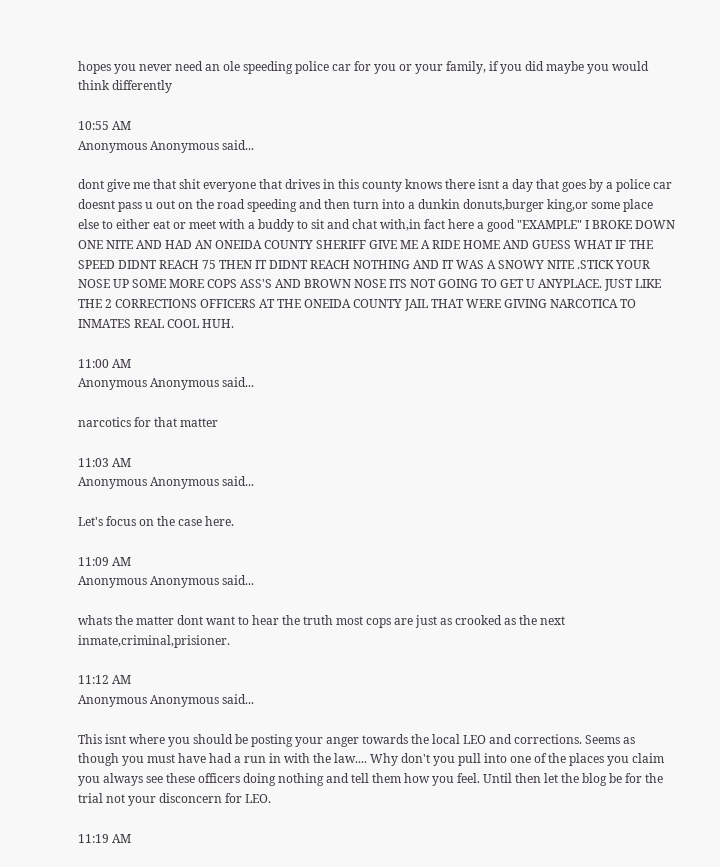hopes you never need an ole speeding police car for you or your family, if you did maybe you would think differently

10:55 AM
Anonymous Anonymous said...

dont give me that shit everyone that drives in this county knows there isnt a day that goes by a police car doesnt pass u out on the road speeding and then turn into a dunkin donuts,burger king,or some place else to either eat or meet with a buddy to sit and chat with,in fact here a good "EXAMPLE" I BROKE DOWN ONE NITE AND HAD AN ONEIDA COUNTY SHERIFF GIVE ME A RIDE HOME AND GUESS WHAT IF THE SPEED DIDNT REACH 75 THEN IT DIDNT REACH NOTHING AND IT WAS A SNOWY NITE .STICK YOUR NOSE UP SOME MORE COPS ASS'S AND BROWN NOSE ITS NOT GOING TO GET U ANYPLACE. JUST LIKE THE 2 CORRECTIONS OFFICERS AT THE ONEIDA COUNTY JAIL THAT WERE GIVING NARCOTICA TO INMATES REAL COOL HUH.

11:00 AM
Anonymous Anonymous said...

narcotics for that matter

11:03 AM
Anonymous Anonymous said...

Let's focus on the case here.

11:09 AM
Anonymous Anonymous said...

whats the matter dont want to hear the truth most cops are just as crooked as the next inmate,criminal,prisioner.

11:12 AM
Anonymous Anonymous said...

This isnt where you should be posting your anger towards the local LEO and corrections. Seems as though you must have had a run in with the law.... Why don't you pull into one of the places you claim you always see these officers doing nothing and tell them how you feel. Until then let the blog be for the trial not your disconcern for LEO.

11:19 AM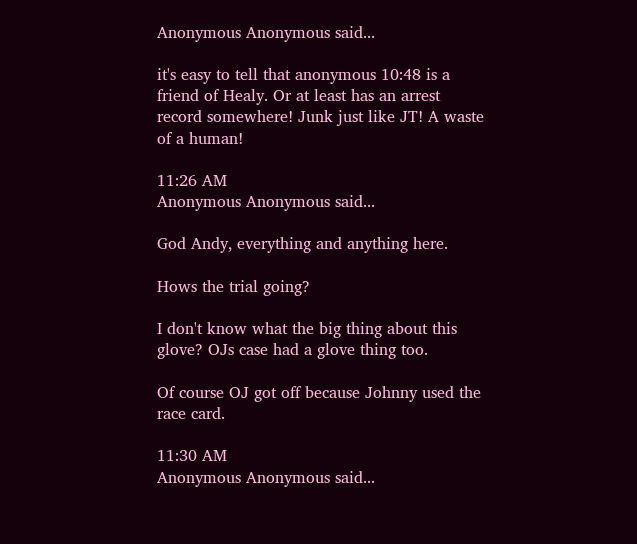Anonymous Anonymous said...

it's easy to tell that anonymous 10:48 is a friend of Healy. Or at least has an arrest record somewhere! Junk just like JT! A waste of a human!

11:26 AM
Anonymous Anonymous said...

God Andy, everything and anything here.

Hows the trial going?

I don't know what the big thing about this glove? OJs case had a glove thing too.

Of course OJ got off because Johnny used the race card.

11:30 AM
Anonymous Anonymous said...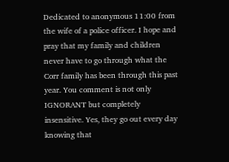Dedicated to anonymous 11:00 from the wife of a police officer. I hope and pray that my family and children never have to go through what the Corr family has been through this past year. You comment is not only IGNORANT but completely insensitive. Yes, they go out every day knowing that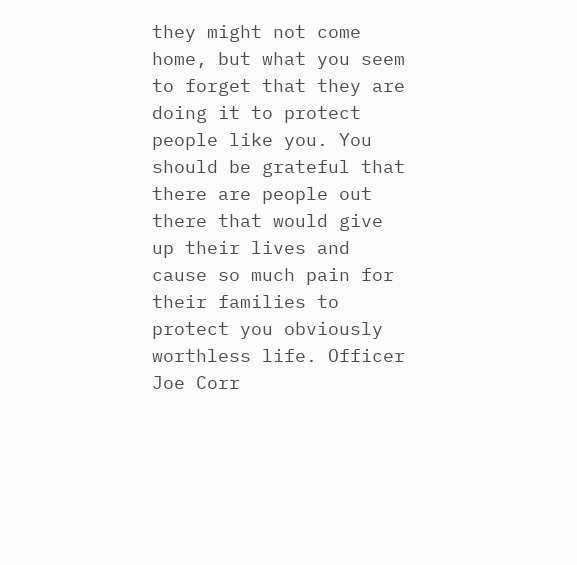they might not come home, but what you seem to forget that they are doing it to protect people like you. You should be grateful that there are people out there that would give up their lives and cause so much pain for their families to protect you obviously worthless life. Officer Joe Corr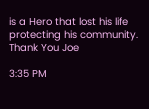is a Hero that lost his life protecting his community.
Thank You Joe

3:35 PM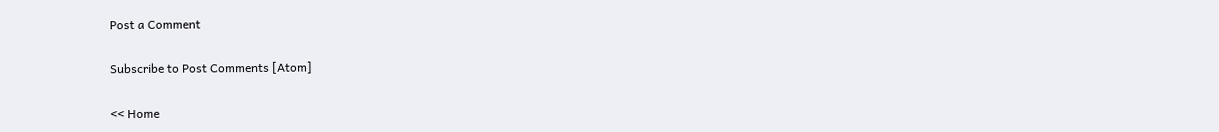Post a Comment

Subscribe to Post Comments [Atom]

<< Home